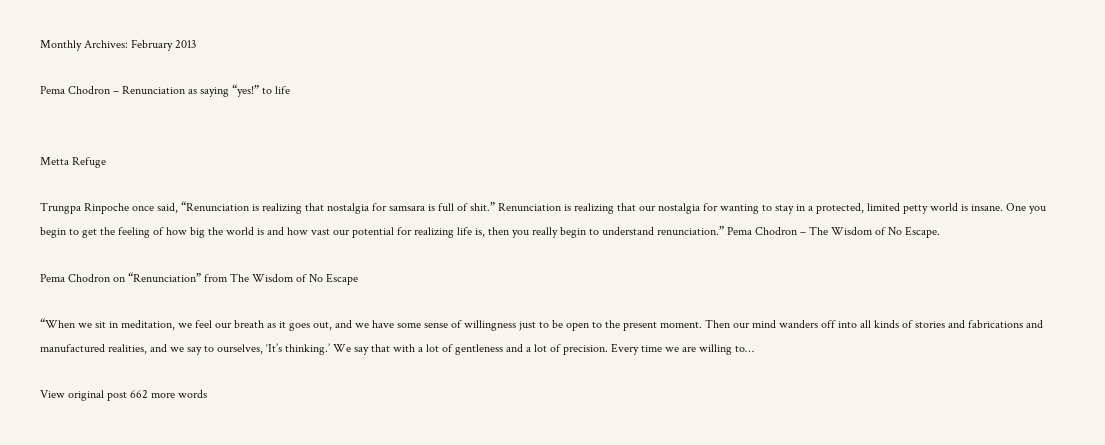Monthly Archives: February 2013

Pema Chodron – Renunciation as saying “yes!” to life


Metta Refuge

Trungpa Rinpoche once said, “Renunciation is realizing that nostalgia for samsara is full of shit.” Renunciation is realizing that our nostalgia for wanting to stay in a protected, limited petty world is insane. One you begin to get the feeling of how big the world is and how vast our potential for realizing life is, then you really begin to understand renunciation.” Pema Chodron – The Wisdom of No Escape.

Pema Chodron on “Renunciation” from The Wisdom of No Escape

“When we sit in meditation, we feel our breath as it goes out, and we have some sense of willingness just to be open to the present moment. Then our mind wanders off into all kinds of stories and fabrications and manufactured realities, and we say to ourselves, ‘It’s thinking.’ We say that with a lot of gentleness and a lot of precision. Every time we are willing to…

View original post 662 more words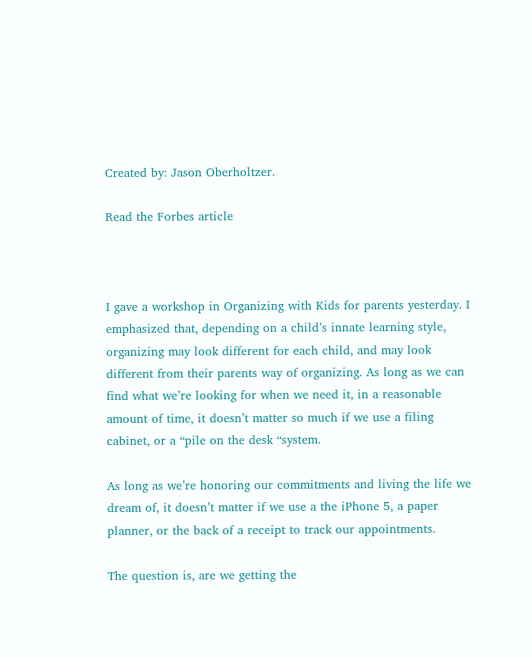Created by: Jason Oberholtzer.

Read the Forbes article



I gave a workshop in Organizing with Kids for parents yesterday. I emphasized that, depending on a child’s innate learning style, organizing may look different for each child, and may look different from their parents way of organizing. As long as we can find what we’re looking for when we need it, in a reasonable amount of time, it doesn’t matter so much if we use a filing cabinet, or a “pile on the desk “system.

As long as we’re honoring our commitments and living the life we dream of, it doesn’t matter if we use a the iPhone 5, a paper planner, or the back of a receipt to track our appointments.

The question is, are we getting the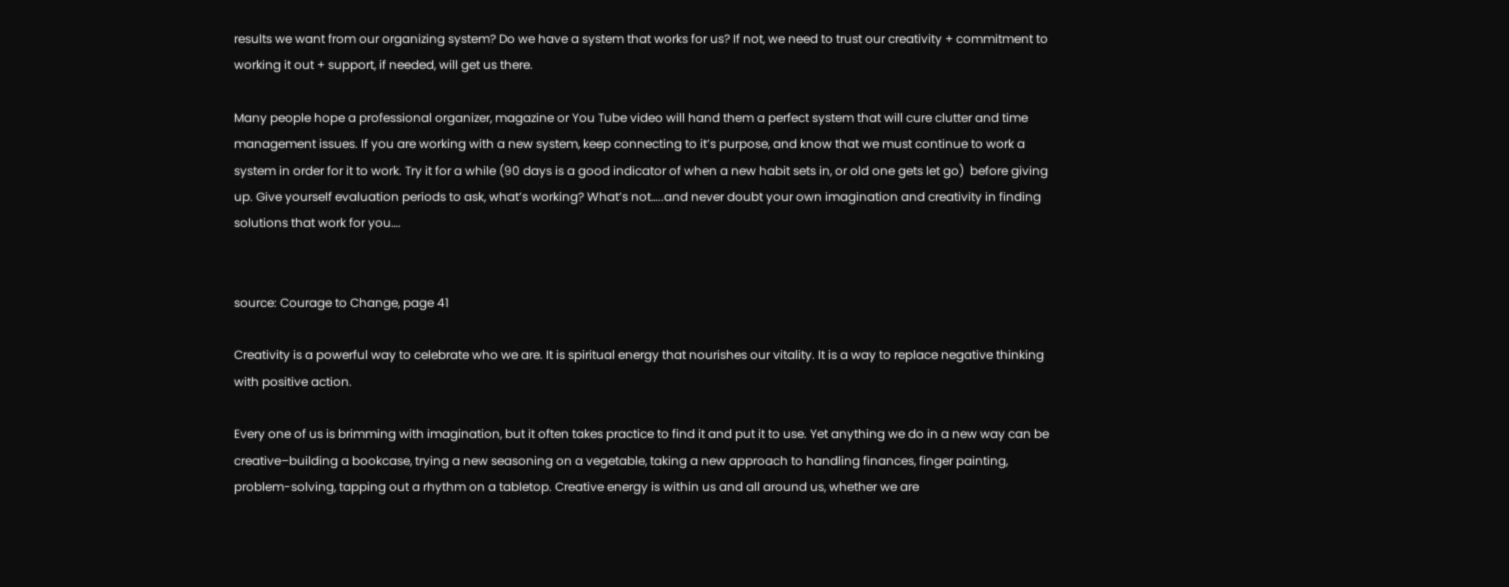results we want from our organizing system? Do we have a system that works for us? If not, we need to trust our creativity + commitment to working it out + support, if needed, will get us there.

Many people hope a professional organizer, magazine or You Tube video will hand them a perfect system that will cure clutter and time management issues. If you are working with a new system, keep connecting to it’s purpose, and know that we must continue to work a system in order for it to work. Try it for a while (90 days is a good indicator of when a new habit sets in, or old one gets let go)  before giving up. Give yourself evaluation periods to ask, what’s working? What’s not…..and never doubt your own imagination and creativity in finding solutions that work for you….


source: Courage to Change, page 41

Creativity is a powerful way to celebrate who we are. It is spiritual energy that nourishes our vitality. It is a way to replace negative thinking with positive action.

Every one of us is brimming with imagination, but it often takes practice to find it and put it to use. Yet anything we do in a new way can be creative–building a bookcase, trying a new seasoning on a vegetable, taking a new approach to handling finances, finger painting, problem-solving, tapping out a rhythm on a tabletop. Creative energy is within us and all around us, whether we are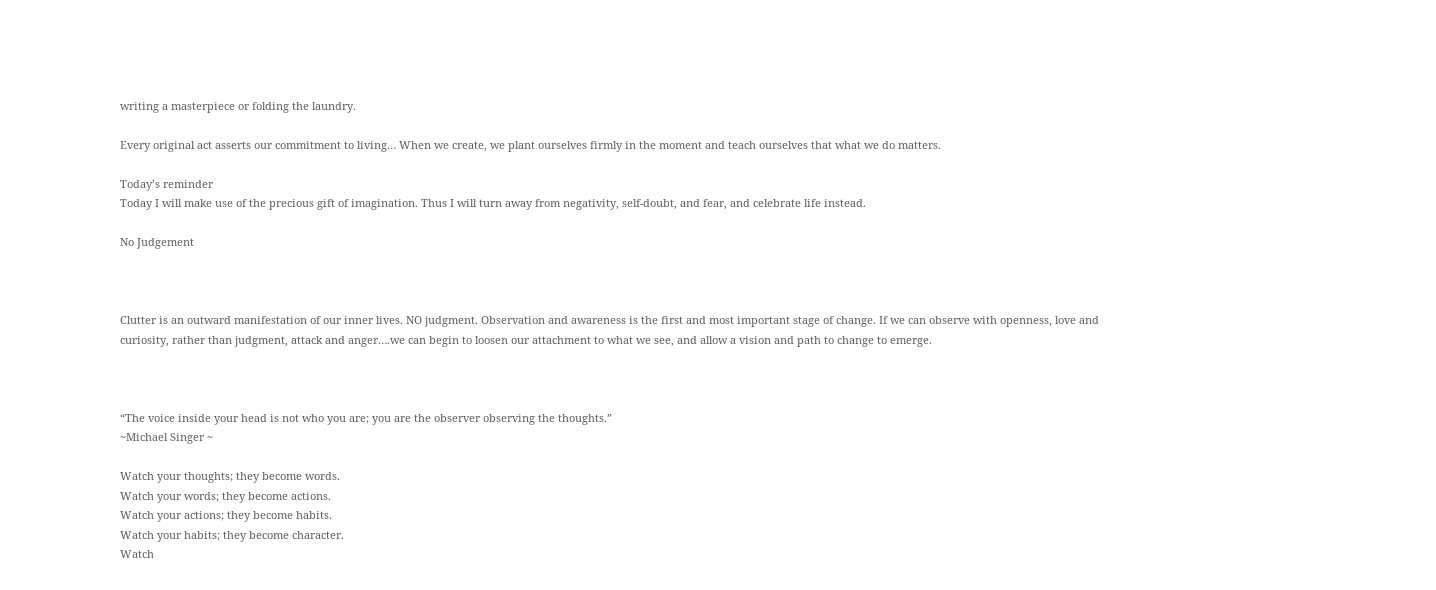writing a masterpiece or folding the laundry.

Every original act asserts our commitment to living… When we create, we plant ourselves firmly in the moment and teach ourselves that what we do matters.

Today’s reminder
Today I will make use of the precious gift of imagination. Thus I will turn away from negativity, self-doubt, and fear, and celebrate life instead.

No Judgement



Clutter is an outward manifestation of our inner lives. NO judgment. Observation and awareness is the first and most important stage of change. If we can observe with openness, love and curiosity, rather than judgment, attack and anger….we can begin to loosen our attachment to what we see, and allow a vision and path to change to emerge.



“The voice inside your head is not who you are; you are the observer observing the thoughts.”
~Michael Singer ~

Watch your thoughts; they become words.
Watch your words; they become actions.
Watch your actions; they become habits.
Watch your habits; they become character.
Watch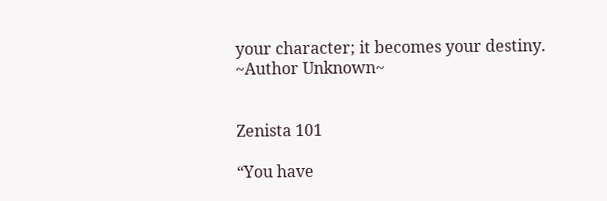your character; it becomes your destiny.
~Author Unknown~


Zenista 101

“You have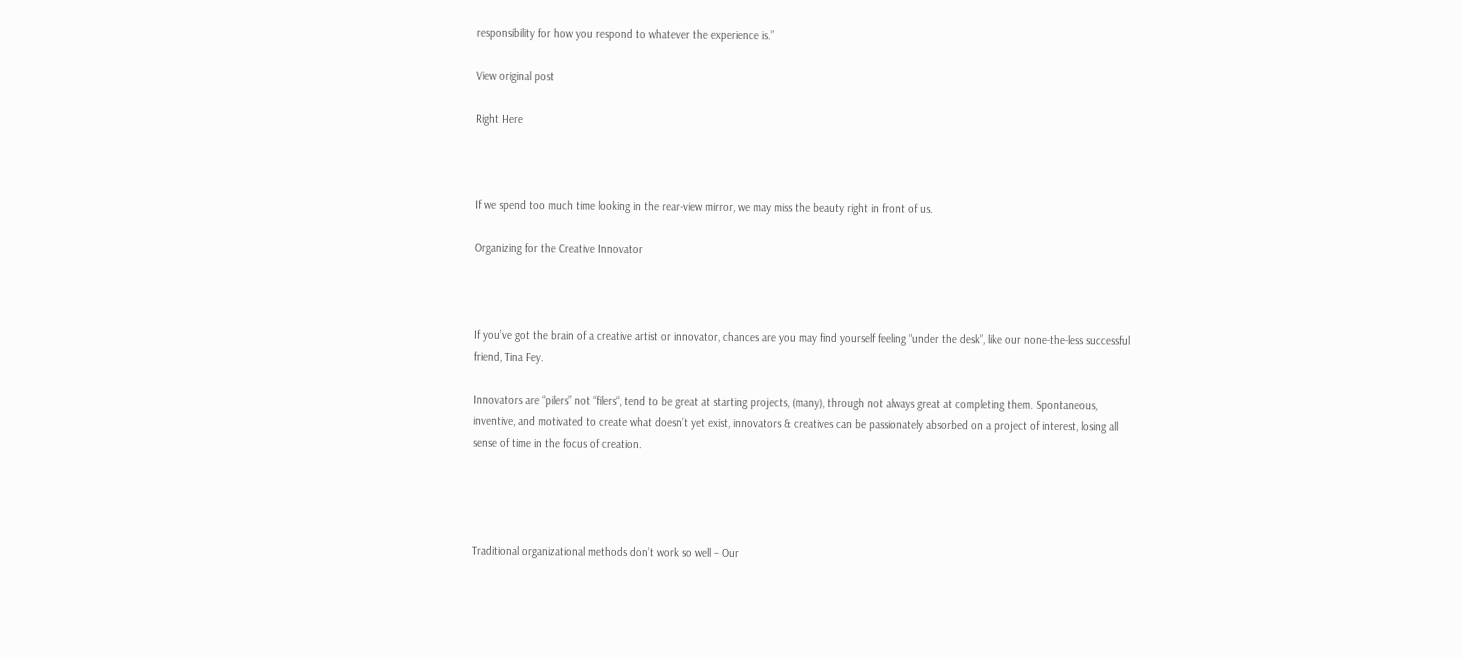responsibility for how you respond to whatever the experience is.”

View original post

Right Here



If we spend too much time looking in the rear-view mirror, we may miss the beauty right in front of us.

Organizing for the Creative Innovator



If you’ve got the brain of a creative artist or innovator, chances are you may find yourself feeling “under the desk”, like our none-the-less successful friend, Tina Fey.

Innovators are “pilers” not “filers“, tend to be great at starting projects, (many), through not always great at completing them. Spontaneous, inventive, and motivated to create what doesn’t yet exist, innovators & creatives can be passionately absorbed on a project of interest, losing all sense of time in the focus of creation.




Traditional organizational methods don’t work so well – Our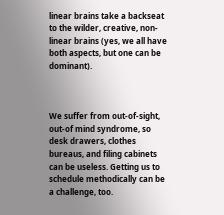linear brains take a backseat to the wilder, creative, non-linear brains (yes, we all have both aspects, but one can be dominant).



We suffer from out-of-sight, out-of mind syndrome, so desk drawers, clothes bureaus, and filing cabinets can be useless. Getting us to schedule methodically can be a challenge, too.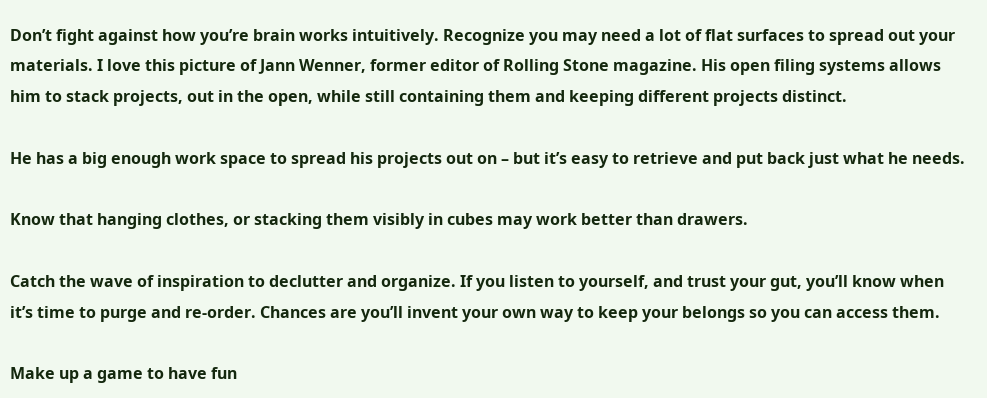Don’t fight against how you’re brain works intuitively. Recognize you may need a lot of flat surfaces to spread out your materials. I love this picture of Jann Wenner, former editor of Rolling Stone magazine. His open filing systems allows him to stack projects, out in the open, while still containing them and keeping different projects distinct.

He has a big enough work space to spread his projects out on – but it’s easy to retrieve and put back just what he needs.

Know that hanging clothes, or stacking them visibly in cubes may work better than drawers.

Catch the wave of inspiration to declutter and organize. If you listen to yourself, and trust your gut, you’ll know when it’s time to purge and re-order. Chances are you’ll invent your own way to keep your belongs so you can access them.

Make up a game to have fun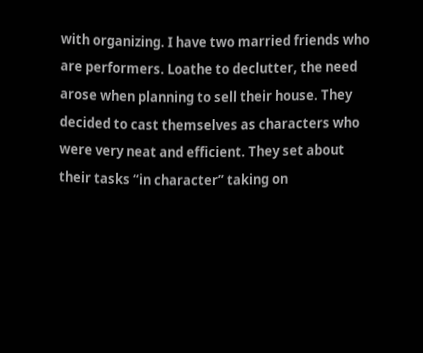with organizing. I have two married friends who are performers. Loathe to declutter, the need arose when planning to sell their house. They decided to cast themselves as characters who were very neat and efficient. They set about their tasks “in character” taking on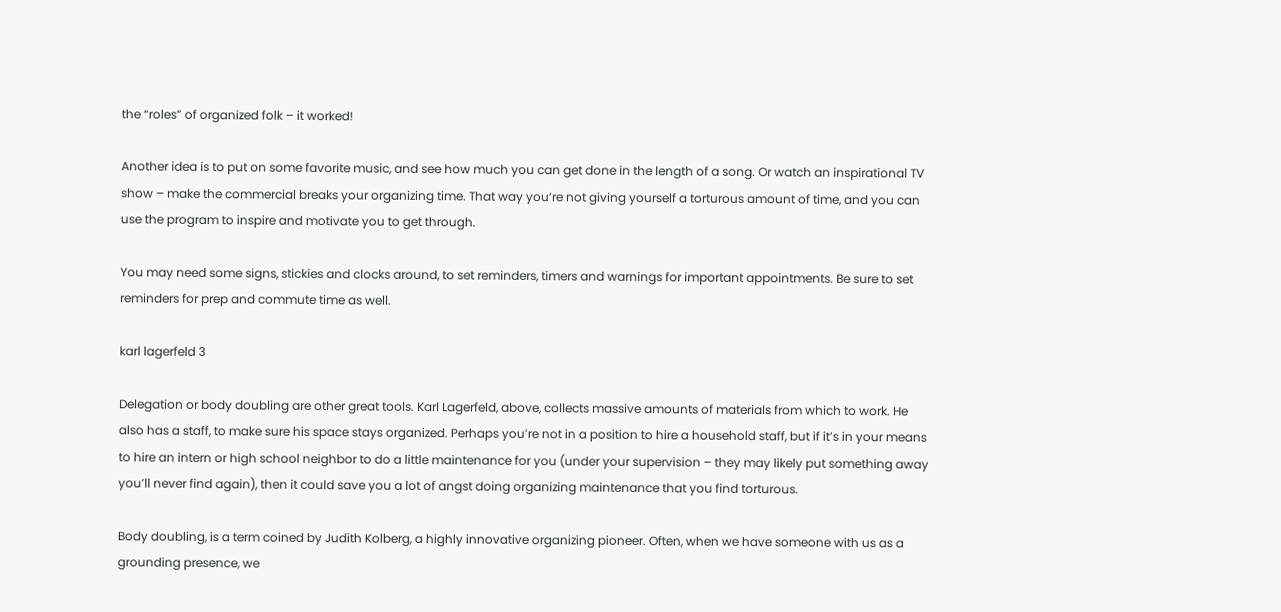the “roles” of organized folk – it worked!

Another idea is to put on some favorite music, and see how much you can get done in the length of a song. Or watch an inspirational TV show – make the commercial breaks your organizing time. That way you’re not giving yourself a torturous amount of time, and you can use the program to inspire and motivate you to get through.

You may need some signs, stickies and clocks around, to set reminders, timers and warnings for important appointments. Be sure to set reminders for prep and commute time as well.

karl lagerfeld 3

Delegation or body doubling are other great tools. Karl Lagerfeld, above, collects massive amounts of materials from which to work. He also has a staff, to make sure his space stays organized. Perhaps you’re not in a position to hire a household staff, but if it’s in your means to hire an intern or high school neighbor to do a little maintenance for you (under your supervision – they may likely put something away you’ll never find again), then it could save you a lot of angst doing organizing maintenance that you find torturous.

Body doubling, is a term coined by Judith Kolberg, a highly innovative organizing pioneer. Often, when we have someone with us as a grounding presence, we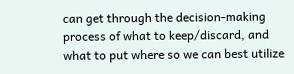can get through the decision-making process of what to keep/discard, and what to put where so we can best utilize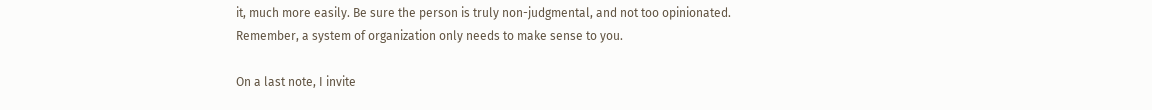it, much more easily. Be sure the person is truly non-judgmental, and not too opinionated. Remember, a system of organization only needs to make sense to you.

On a last note, I invite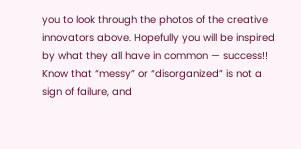you to look through the photos of the creative innovators above. Hopefully you will be inspired by what they all have in common — success!!  Know that “messy” or “disorganized” is not a sign of failure, and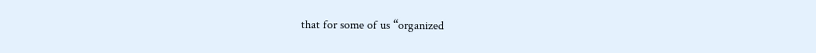that for some of us “organized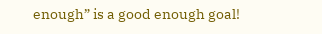enough” is a good enough goal!